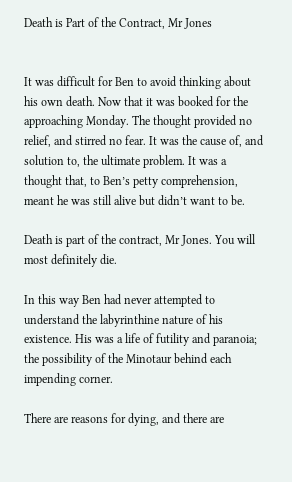Death is Part of the Contract, Mr Jones


It was difficult for Ben to avoid thinking about his own death. Now that it was booked for the approaching Monday. The thought provided no relief, and stirred no fear. It was the cause of, and solution to, the ultimate problem. It was a thought that, to Ben’s petty comprehension, meant he was still alive but didn’t want to be.

Death is part of the contract, Mr Jones. You will most definitely die.

In this way Ben had never attempted to understand the labyrinthine nature of his existence. His was a life of futility and paranoia; the possibility of the Minotaur behind each impending corner.

There are reasons for dying, and there are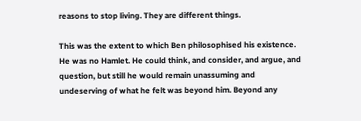reasons to stop living. They are different things.

This was the extent to which Ben philosophised his existence. He was no Hamlet. He could think, and consider, and argue, and question, but still he would remain unassuming and undeserving of what he felt was beyond him. Beyond any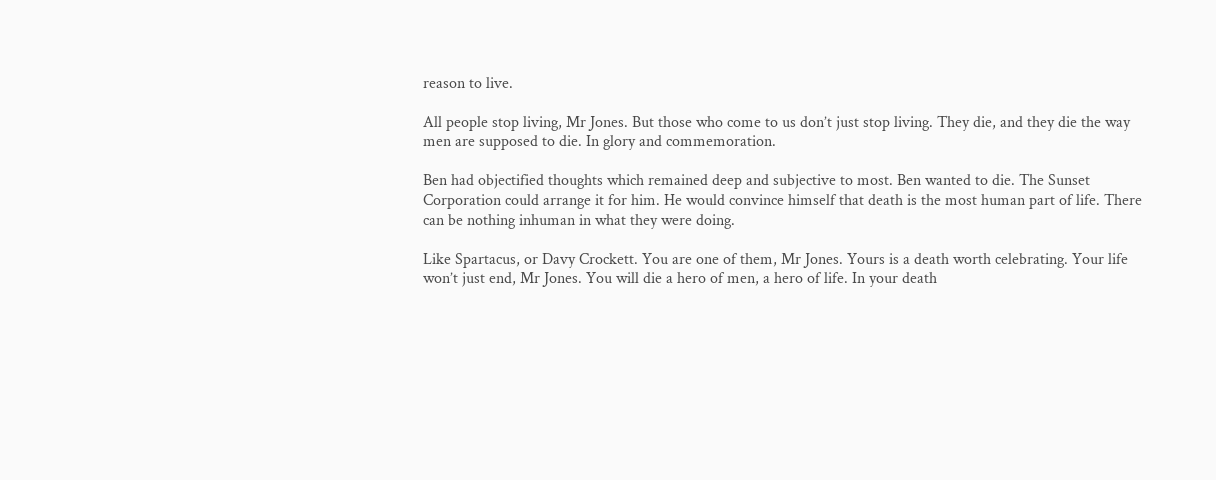reason to live.

All people stop living, Mr Jones. But those who come to us don’t just stop living. They die, and they die the way men are supposed to die. In glory and commemoration.

Ben had objectified thoughts which remained deep and subjective to most. Ben wanted to die. The Sunset Corporation could arrange it for him. He would convince himself that death is the most human part of life. There can be nothing inhuman in what they were doing.

Like Spartacus, or Davy Crockett. You are one of them, Mr Jones. Yours is a death worth celebrating. Your life won’t just end, Mr Jones. You will die a hero of men, a hero of life. In your death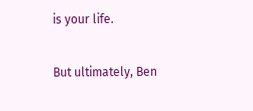is your life.

But ultimately, Ben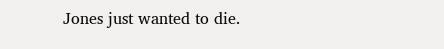Jones just wanted to die.